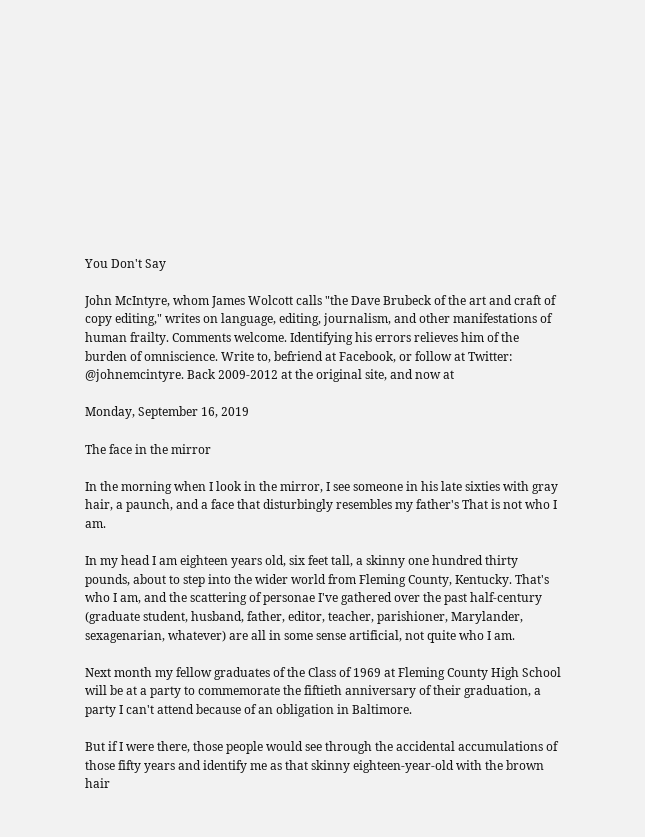You Don't Say

John McIntyre, whom James Wolcott calls "the Dave Brubeck of the art and craft of copy editing," writes on language, editing, journalism, and other manifestations of human frailty. Comments welcome. Identifying his errors relieves him of the burden of omniscience. Write to, befriend at Facebook, or follow at Twitter: @johnemcintyre. Back 2009-2012 at the original site, and now at

Monday, September 16, 2019

The face in the mirror

In the morning when I look in the mirror, I see someone in his late sixties with gray hair, a paunch, and a face that disturbingly resembles my father's That is not who I am.

In my head I am eighteen years old, six feet tall, a skinny one hundred thirty pounds, about to step into the wider world from Fleming County, Kentucky. That's who I am, and the scattering of personae I've gathered over the past half-century (graduate student, husband, father, editor, teacher, parishioner, Marylander, sexagenarian, whatever) are all in some sense artificial, not quite who I am.

Next month my fellow graduates of the Class of 1969 at Fleming County High School will be at a party to commemorate the fiftieth anniversary of their graduation, a party I can't attend because of an obligation in Baltimore.

But if I were there, those people would see through the accidental accumulations of those fifty years and identify me as that skinny eighteen-year-old with the brown hair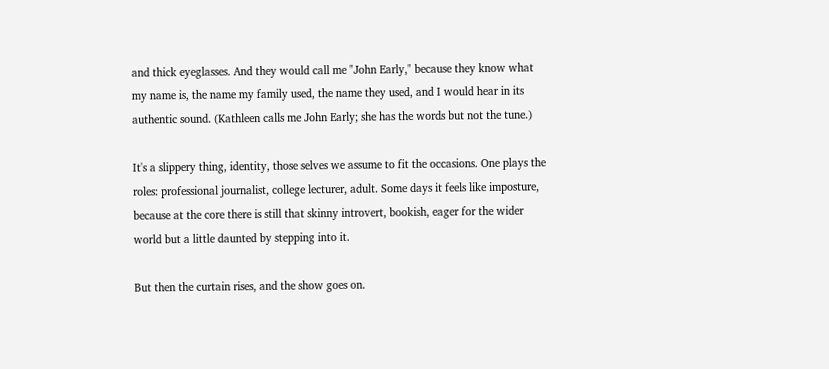and thick eyeglasses. And they would call me "John Early," because they know what my name is, the name my family used, the name they used, and I would hear in its authentic sound. (Kathleen calls me John Early; she has the words but not the tune.)

It's a slippery thing, identity, those selves we assume to fit the occasions. One plays the roles: professional journalist, college lecturer, adult. Some days it feels like imposture, because at the core there is still that skinny introvert, bookish, eager for the wider world but a little daunted by stepping into it.

But then the curtain rises, and the show goes on.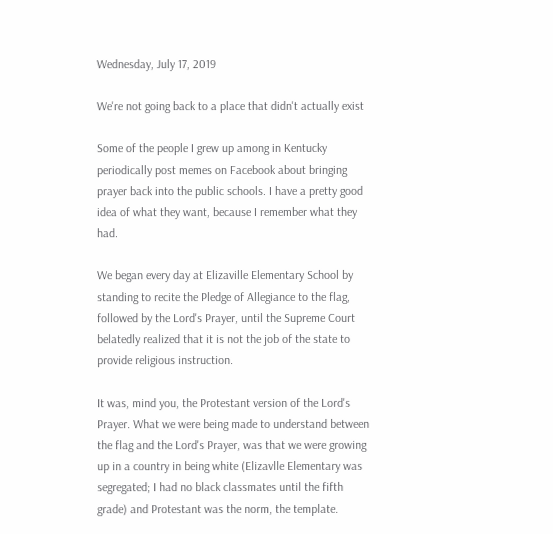Wednesday, July 17, 2019

We're not going back to a place that didn't actually exist

Some of the people I grew up among in Kentucky periodically post memes on Facebook about bringing prayer back into the public schools. I have a pretty good idea of what they want, because I remember what they had.

We began every day at Elizaville Elementary School by standing to recite the Pledge of Allegiance to the flag, followed by the Lord's Prayer, until the Supreme Court belatedly realized that it is not the job of the state to provide religious instruction.

It was, mind you, the Protestant version of the Lord's Prayer. What we were being made to understand between the flag and the Lord's Prayer, was that we were growing up in a country in being white (Elizavlle Elementary was segregated; I had no black classmates until the fifth grade) and Protestant was the norm, the template.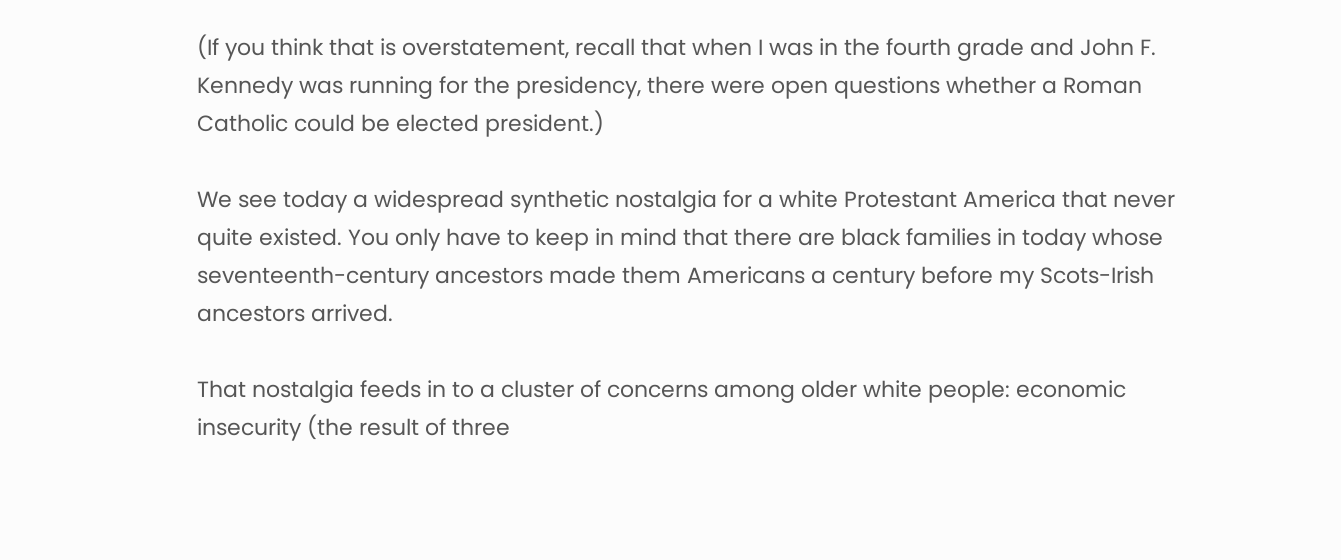(If you think that is overstatement, recall that when I was in the fourth grade and John F. Kennedy was running for the presidency, there were open questions whether a Roman Catholic could be elected president.)

We see today a widespread synthetic nostalgia for a white Protestant America that never quite existed. You only have to keep in mind that there are black families in today whose seventeenth-century ancestors made them Americans a century before my Scots-Irish ancestors arrived.

That nostalgia feeds in to a cluster of concerns among older white people: economic insecurity (the result of three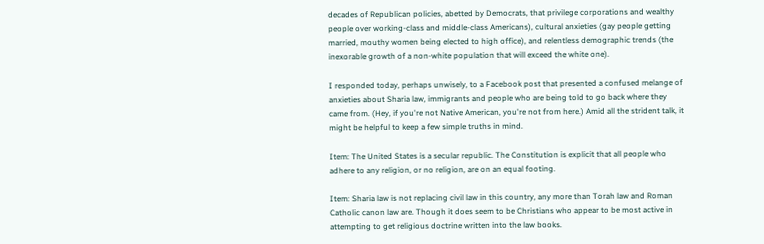decades of Republican policies, abetted by Democrats, that privilege corporations and wealthy people over working-class and middle-class Americans), cultural anxieties (gay people getting married, mouthy women being elected to high office), and relentless demographic trends (the inexorable growth of a non-white population that will exceed the white one).

I responded today, perhaps unwisely, to a Facebook post that presented a confused melange of anxieties about Sharia law, immigrants and people who are being told to go back where they came from. (Hey, if you're not Native American, you're not from here.) Amid all the strident talk, it might be helpful to keep a few simple truths in mind.

Item: The United States is a secular republic. The Constitution is explicit that all people who adhere to any religion, or no religion, are on an equal footing.

Item: Sharia law is not replacing civil law in this country, any more than Torah law and Roman Catholic canon law are. Though it does seem to be Christians who appear to be most active in attempting to get religious doctrine written into the law books.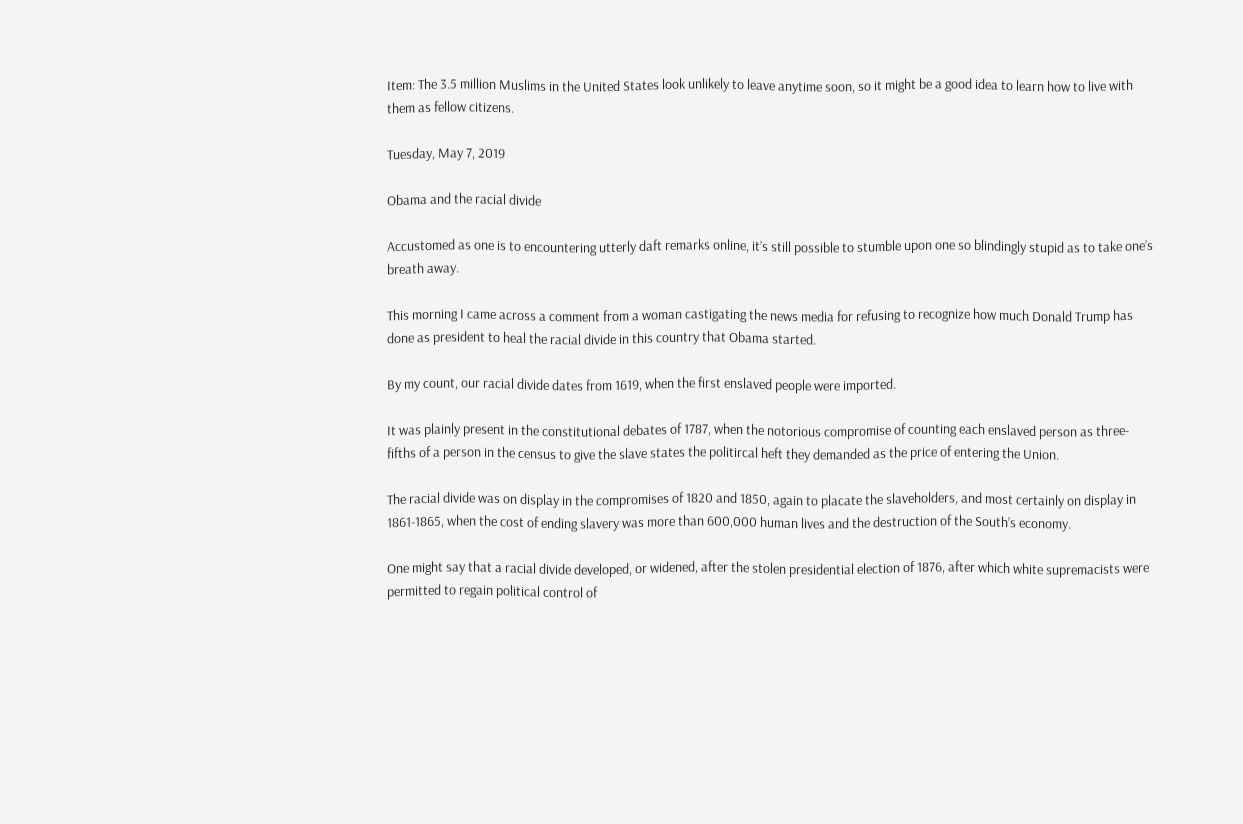Item: The 3.5 million Muslims in the United States look unlikely to leave anytime soon, so it might be a good idea to learn how to live with them as fellow citizens.

Tuesday, May 7, 2019

Obama and the racial divide

Accustomed as one is to encountering utterly daft remarks online, it’s still possible to stumble upon one so blindingly stupid as to take one’s breath away.

This morning I came across a comment from a woman castigating the news media for refusing to recognize how much Donald Trump has done as president to heal the racial divide in this country that Obama started.

By my count, our racial divide dates from 1619, when the first enslaved people were imported.

It was plainly present in the constitutional debates of 1787, when the notorious compromise of counting each enslaved person as three-fifths of a person in the census to give the slave states the politircal heft they demanded as the price of entering the Union.

The racial divide was on display in the compromises of 1820 and 1850, again to placate the slaveholders, and most certainly on display in 1861-1865, when the cost of ending slavery was more than 600,000 human lives and the destruction of the South’s economy.

One might say that a racial divide developed, or widened, after the stolen presidential election of 1876, after which white supremacists were permitted to regain political control of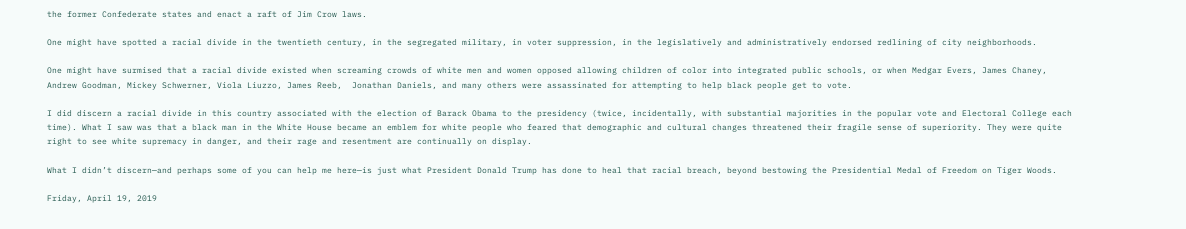the former Confederate states and enact a raft of Jim Crow laws.

One might have spotted a racial divide in the twentieth century, in the segregated military, in voter suppression, in the legislatively and administratively endorsed redlining of city neighborhoods.

One might have surmised that a racial divide existed when screaming crowds of white men and women opposed allowing children of color into integrated public schools, or when Medgar Evers, James Chaney, Andrew Goodman, Mickey Schwerner, Viola Liuzzo, James Reeb,  Jonathan Daniels, and many others were assassinated for attempting to help black people get to vote.

I did discern a racial divide in this country associated with the election of Barack Obama to the presidency (twice, incidentally, with substantial majorities in the popular vote and Electoral College each time). What I saw was that a black man in the White House became an emblem for white people who feared that demographic and cultural changes threatened their fragile sense of superiority. They were quite right to see white supremacy in danger, and their rage and resentment are continually on display.

What I didn’t discern—and perhaps some of you can help me here—is just what President Donald Trump has done to heal that racial breach, beyond bestowing the Presidential Medal of Freedom on Tiger Woods.

Friday, April 19, 2019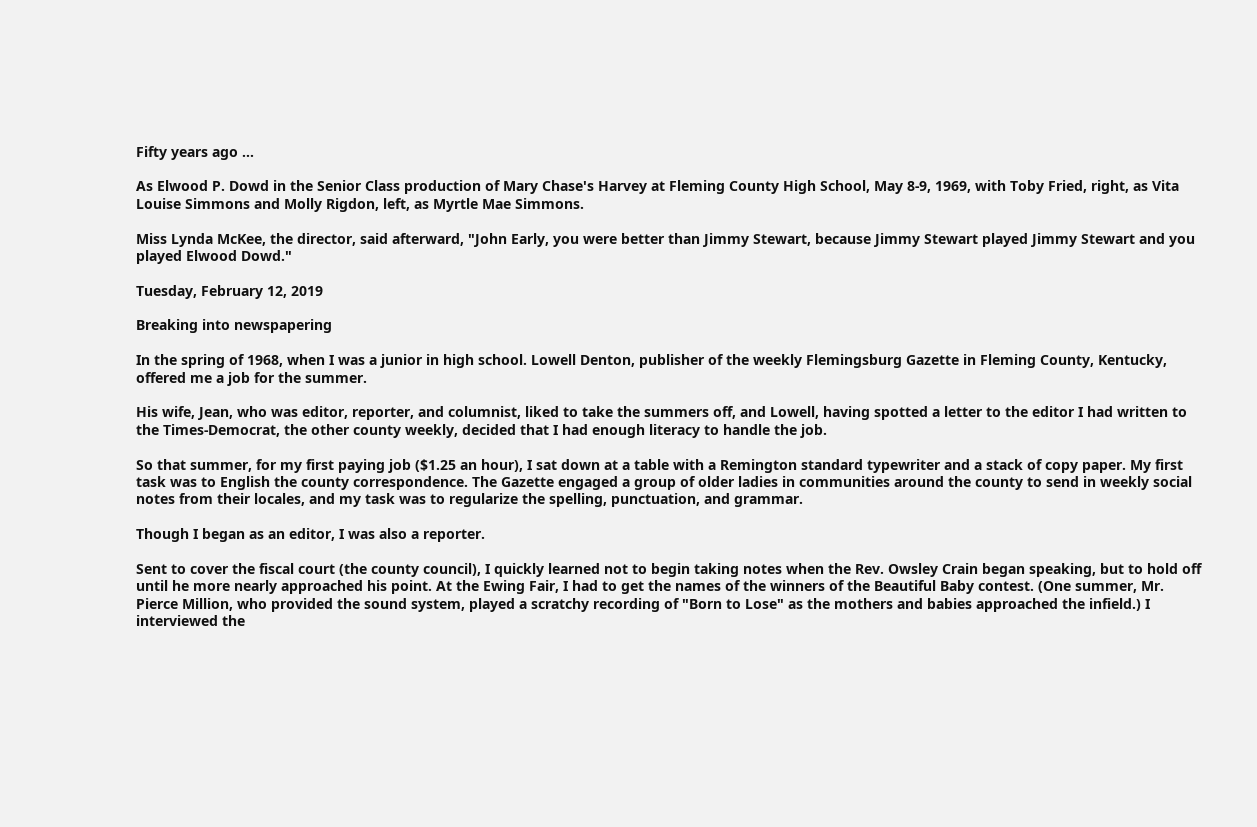Fifty years ago ...

As Elwood P. Dowd in the Senior Class production of Mary Chase's Harvey at Fleming County High School, May 8-9, 1969, with Toby Fried, right, as Vita Louise Simmons and Molly Rigdon, left, as Myrtle Mae Simmons.

Miss Lynda McKee, the director, said afterward, "John Early, you were better than Jimmy Stewart, because Jimmy Stewart played Jimmy Stewart and you played Elwood Dowd."

Tuesday, February 12, 2019

Breaking into newspapering

In the spring of 1968, when I was a junior in high school. Lowell Denton, publisher of the weekly Flemingsburg Gazette in Fleming County, Kentucky, offered me a job for the summer.

His wife, Jean, who was editor, reporter, and columnist, liked to take the summers off, and Lowell, having spotted a letter to the editor I had written to the Times-Democrat, the other county weekly, decided that I had enough literacy to handle the job.

So that summer, for my first paying job ($1.25 an hour), I sat down at a table with a Remington standard typewriter and a stack of copy paper. My first task was to English the county correspondence. The Gazette engaged a group of older ladies in communities around the county to send in weekly social notes from their locales, and my task was to regularize the spelling, punctuation, and grammar.

Though I began as an editor, I was also a reporter.

Sent to cover the fiscal court (the county council), I quickly learned not to begin taking notes when the Rev. Owsley Crain began speaking, but to hold off until he more nearly approached his point. At the Ewing Fair, I had to get the names of the winners of the Beautiful Baby contest. (One summer, Mr. Pierce Million, who provided the sound system, played a scratchy recording of "Born to Lose" as the mothers and babies approached the infield.) I interviewed the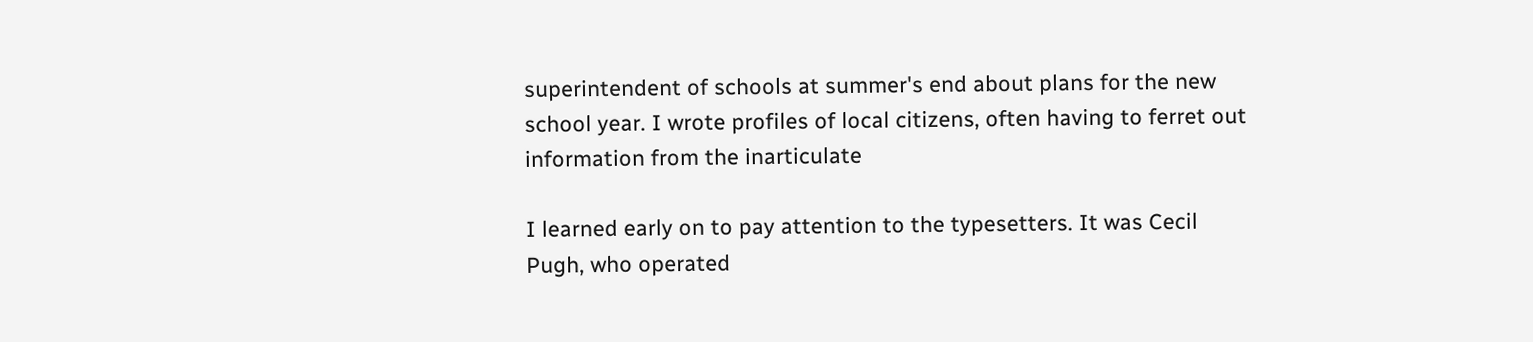superintendent of schools at summer's end about plans for the new school year. I wrote profiles of local citizens, often having to ferret out information from the inarticulate

I learned early on to pay attention to the typesetters. It was Cecil Pugh, who operated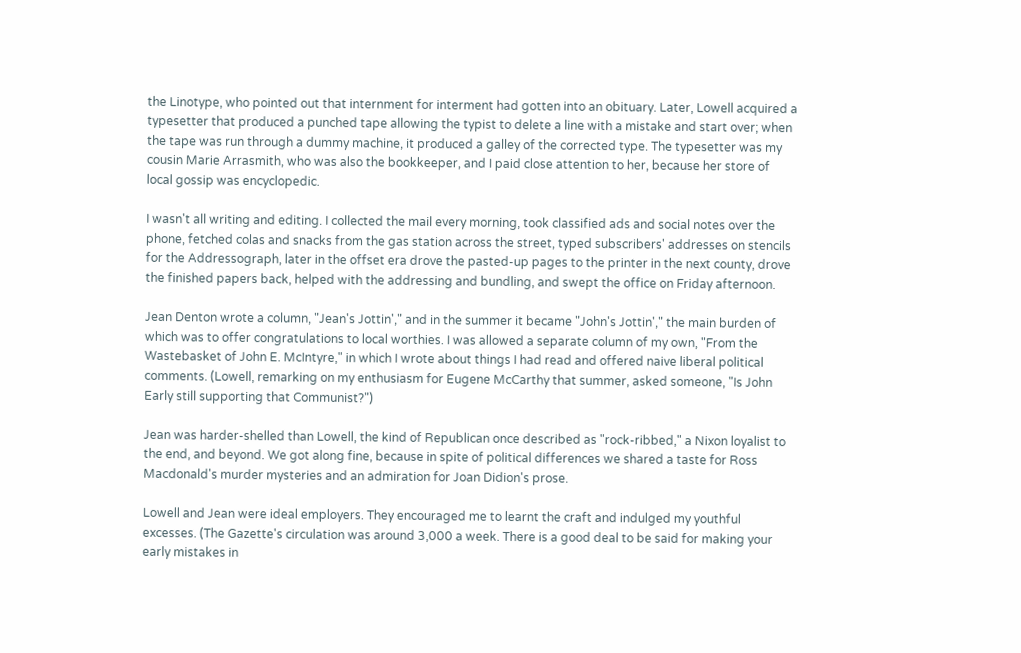the Linotype, who pointed out that internment for interment had gotten into an obituary. Later, Lowell acquired a typesetter that produced a punched tape allowing the typist to delete a line with a mistake and start over; when the tape was run through a dummy machine, it produced a galley of the corrected type. The typesetter was my cousin Marie Arrasmith, who was also the bookkeeper, and I paid close attention to her, because her store of local gossip was encyclopedic.

I wasn't all writing and editing. I collected the mail every morning, took classified ads and social notes over the phone, fetched colas and snacks from the gas station across the street, typed subscribers' addresses on stencils for the Addressograph, later in the offset era drove the pasted-up pages to the printer in the next county, drove the finished papers back, helped with the addressing and bundling, and swept the office on Friday afternoon.

Jean Denton wrote a column, "Jean's Jottin'," and in the summer it became "John's Jottin'," the main burden of which was to offer congratulations to local worthies. I was allowed a separate column of my own, "From the Wastebasket of John E. McIntyre," in which I wrote about things I had read and offered naive liberal political comments. (Lowell, remarking on my enthusiasm for Eugene McCarthy that summer, asked someone, "Is John Early still supporting that Communist?")

Jean was harder-shelled than Lowell, the kind of Republican once described as "rock-ribbed," a Nixon loyalist to the end, and beyond. We got along fine, because in spite of political differences we shared a taste for Ross Macdonald's murder mysteries and an admiration for Joan Didion's prose.

Lowell and Jean were ideal employers. They encouraged me to learnt the craft and indulged my youthful excesses. (The Gazette's circulation was around 3,000 a week. There is a good deal to be said for making your early mistakes in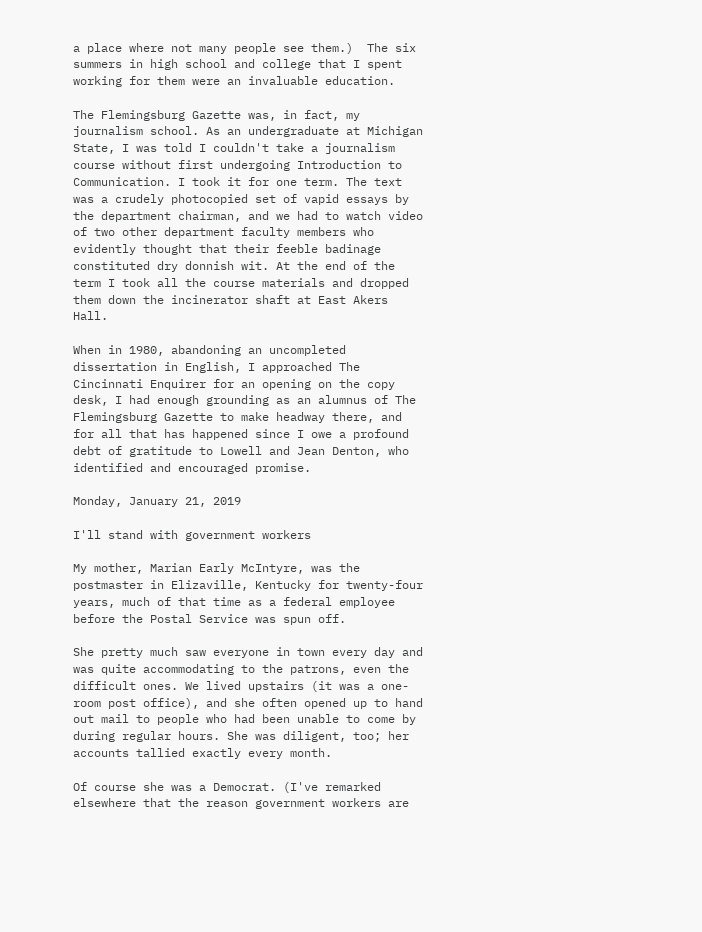a place where not many people see them.)  The six summers in high school and college that I spent working for them were an invaluable education.

The Flemingsburg Gazette was, in fact, my journalism school. As an undergraduate at Michigan State, I was told I couldn't take a journalism course without first undergoing Introduction to Communication. I took it for one term. The text was a crudely photocopied set of vapid essays by the department chairman, and we had to watch video of two other department faculty members who evidently thought that their feeble badinage constituted dry donnish wit. At the end of the term I took all the course materials and dropped them down the incinerator shaft at East Akers Hall.

When in 1980, abandoning an uncompleted dissertation in English, I approached The Cincinnati Enquirer for an opening on the copy desk, I had enough grounding as an alumnus of The Flemingsburg Gazette to make headway there, and for all that has happened since I owe a profound debt of gratitude to Lowell and Jean Denton, who identified and encouraged promise.

Monday, January 21, 2019

I'll stand with government workers

My mother, Marian Early McIntyre, was the postmaster in Elizaville, Kentucky for twenty-four years, much of that time as a federal employee before the Postal Service was spun off.

She pretty much saw everyone in town every day and was quite accommodating to the patrons, even the difficult ones. We lived upstairs (it was a one-room post office), and she often opened up to hand out mail to people who had been unable to come by during regular hours. She was diligent, too; her accounts tallied exactly every month.

Of course she was a Democrat. (I've remarked elsewhere that the reason government workers are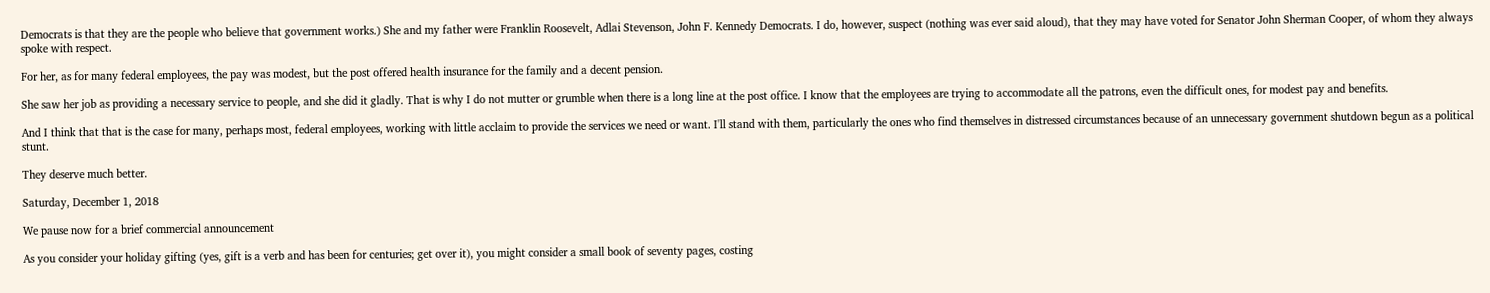Democrats is that they are the people who believe that government works.) She and my father were Franklin Roosevelt, Adlai Stevenson, John F. Kennedy Democrats. I do, however, suspect (nothing was ever said aloud), that they may have voted for Senator John Sherman Cooper, of whom they always spoke with respect.

For her, as for many federal employees, the pay was modest, but the post offered health insurance for the family and a decent pension.

She saw her job as providing a necessary service to people, and she did it gladly. That is why I do not mutter or grumble when there is a long line at the post office. I know that the employees are trying to accommodate all the patrons, even the difficult ones, for modest pay and benefits.

And I think that that is the case for many, perhaps most, federal employees, working with little acclaim to provide the services we need or want. I'll stand with them, particularly the ones who find themselves in distressed circumstances because of an unnecessary government shutdown begun as a political stunt.

They deserve much better.

Saturday, December 1, 2018

We pause now for a brief commercial announcement

As you consider your holiday gifting (yes, gift is a verb and has been for centuries; get over it), you might consider a small book of seventy pages, costing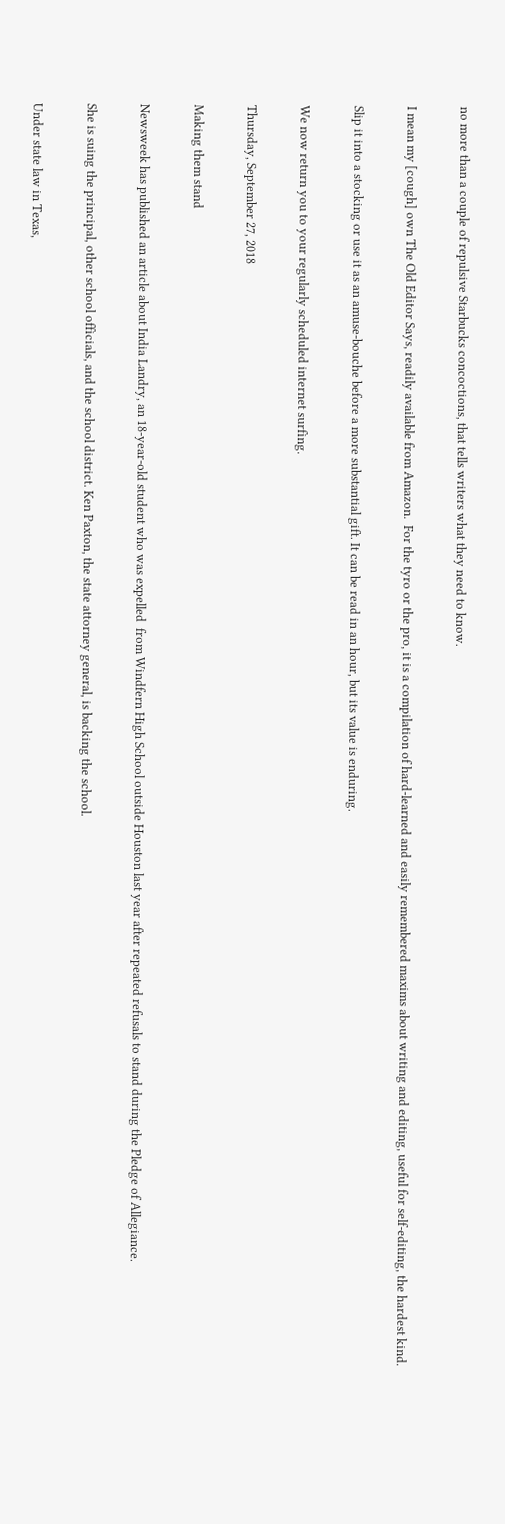no more than a couple of repulsive Starbucks concoctions, that tells writers what they need to know.

I mean my [cough] own The Old Editor Says, readily available from Amazon.  For the tyro or the pro, it is a compilation of hard-learned and easily remembered maxims about writing and editing, useful for self-editing, the hardest kind.

Slip it into a stocking or use it as an amuse-bouche before a more substantial gift. It can be read in an hour, but its value is enduring.

We now return you to your regularly scheduled internet surfing.

Thursday, September 27, 2018

Making them stand

Newsweek has published an article about India Landry, an 18-year-old student who was expelled  from Windfern High School outside Houston last year after repeated refusals to stand during the Pledge of Allegiance.

She is suing the principal, other school officials, and the school district. Ken Paxton, the state attorney general, is backing the school.

Under state law in Texas,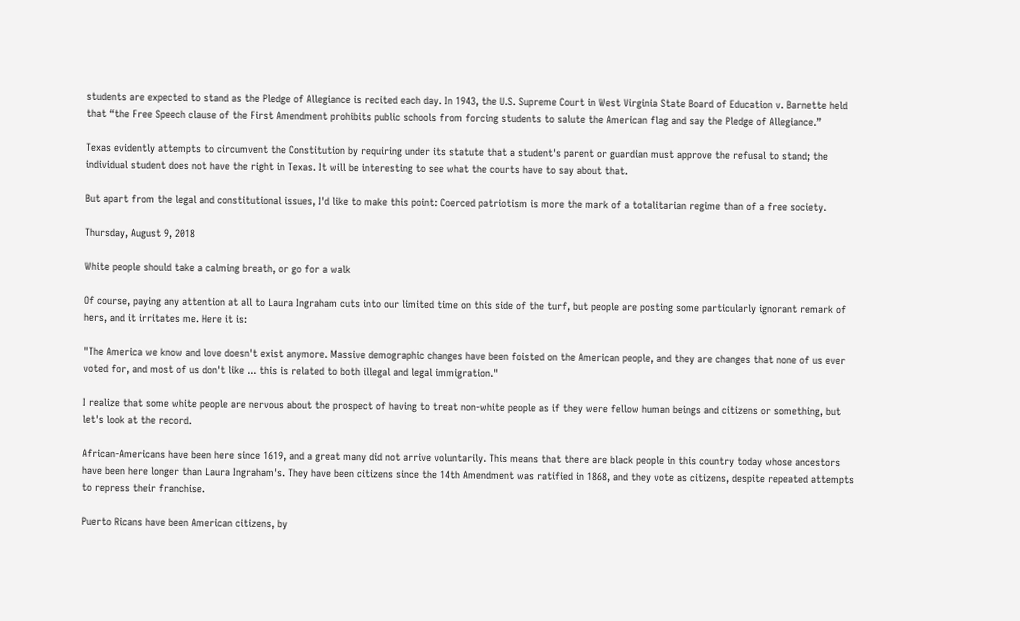students are expected to stand as the Pledge of Allegiance is recited each day. In 1943, the U.S. Supreme Court in West Virginia State Board of Education v. Barnette held that “the Free Speech clause of the First Amendment prohibits public schools from forcing students to salute the American flag and say the Pledge of Allegiance.”

Texas evidently attempts to circumvent the Constitution by requiring under its statute that a student's parent or guardian must approve the refusal to stand; the individual student does not have the right in Texas. It will be interesting to see what the courts have to say about that.

But apart from the legal and constitutional issues, I'd like to make this point: Coerced patriotism is more the mark of a totalitarian regime than of a free society.

Thursday, August 9, 2018

White people should take a calming breath, or go for a walk

Of course, paying any attention at all to Laura Ingraham cuts into our limited time on this side of the turf, but people are posting some particularly ignorant remark of hers, and it irritates me. Here it is:

"The America we know and love doesn't exist anymore. Massive demographic changes have been foisted on the American people, and they are changes that none of us ever voted for, and most of us don't like ... this is related to both illegal and legal immigration."

I realize that some white people are nervous about the prospect of having to treat non-white people as if they were fellow human beings and citizens or something, but let's look at the record.

African-Americans have been here since 1619, and a great many did not arrive voluntarily. This means that there are black people in this country today whose ancestors have been here longer than Laura Ingraham's. They have been citizens since the 14th Amendment was ratified in 1868, and they vote as citizens, despite repeated attempts to repress their franchise.

Puerto Ricans have been American citizens, by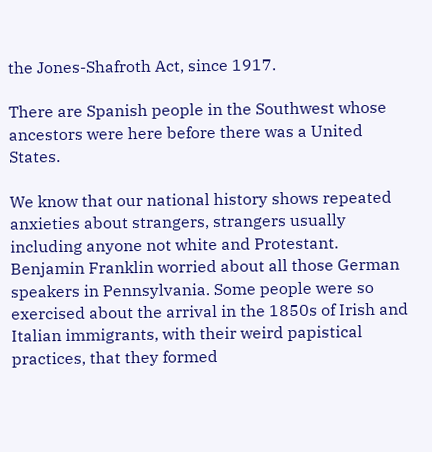the Jones-Shafroth Act, since 1917.

There are Spanish people in the Southwest whose ancestors were here before there was a United States.

We know that our national history shows repeated anxieties about strangers, strangers usually including anyone not white and Protestant. Benjamin Franklin worried about all those German speakers in Pennsylvania. Some people were so exercised about the arrival in the 1850s of Irish and Italian immigrants, with their weird papistical practices, that they formed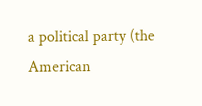a political party (the American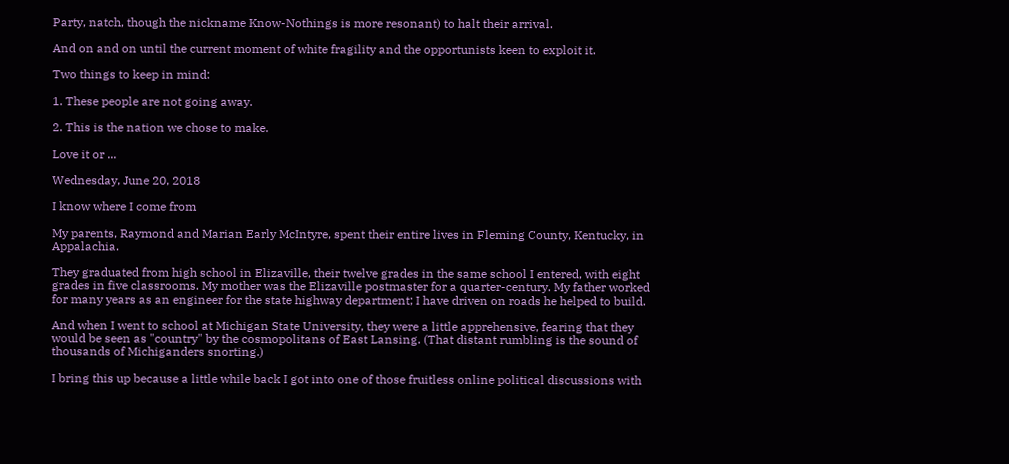Party, natch, though the nickname Know-Nothings is more resonant) to halt their arrival.

And on and on until the current moment of white fragility and the opportunists keen to exploit it.

Two things to keep in mind:

1. These people are not going away.

2. This is the nation we chose to make.

Love it or ...

Wednesday, June 20, 2018

I know where I come from

My parents, Raymond and Marian Early McIntyre, spent their entire lives in Fleming County, Kentucky, in Appalachia.

They graduated from high school in Elizaville, their twelve grades in the same school I entered, with eight grades in five classrooms. My mother was the Elizaville postmaster for a quarter-century. My father worked for many years as an engineer for the state highway department; I have driven on roads he helped to build.

And when I went to school at Michigan State University, they were a little apprehensive, fearing that they would be seen as "country" by the cosmopolitans of East Lansing. (That distant rumbling is the sound of thousands of Michiganders snorting.)

I bring this up because a little while back I got into one of those fruitless online political discussions with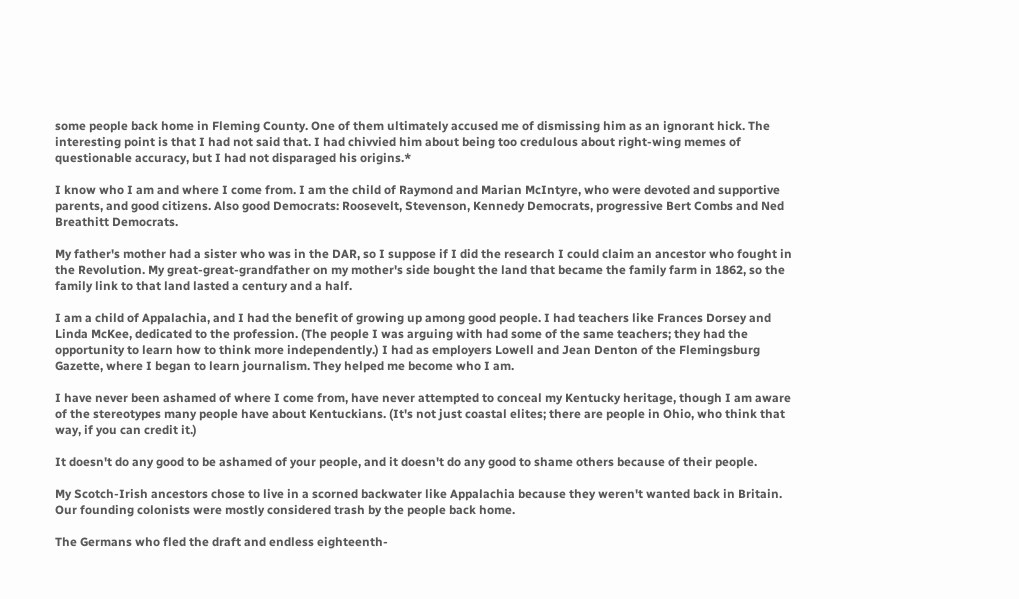some people back home in Fleming County. One of them ultimately accused me of dismissing him as an ignorant hick. The interesting point is that I had not said that. I had chivvied him about being too credulous about right-wing memes of questionable accuracy, but I had not disparaged his origins.*

I know who I am and where I come from. I am the child of Raymond and Marian McIntyre, who were devoted and supportive parents, and good citizens. Also good Democrats: Roosevelt, Stevenson, Kennedy Democrats, progressive Bert Combs and Ned Breathitt Democrats.

My father's mother had a sister who was in the DAR, so I suppose if I did the research I could claim an ancestor who fought in the Revolution. My great-great-grandfather on my mother's side bought the land that became the family farm in 1862, so the family link to that land lasted a century and a half.

I am a child of Appalachia, and I had the benefit of growing up among good people. I had teachers like Frances Dorsey and Linda McKee, dedicated to the profession. (The people I was arguing with had some of the same teachers; they had the opportunity to learn how to think more independently.) I had as employers Lowell and Jean Denton of the Flemingsburg Gazette, where I began to learn journalism. They helped me become who I am.

I have never been ashamed of where I come from, have never attempted to conceal my Kentucky heritage, though I am aware of the stereotypes many people have about Kentuckians. (It's not just coastal elites; there are people in Ohio, who think that way, if you can credit it.)

It doesn't do any good to be ashamed of your people, and it doesn't do any good to shame others because of their people.

My Scotch-Irish ancestors chose to live in a scorned backwater like Appalachia because they weren't wanted back in Britain. Our founding colonists were mostly considered trash by the people back home.

The Germans who fled the draft and endless eighteenth-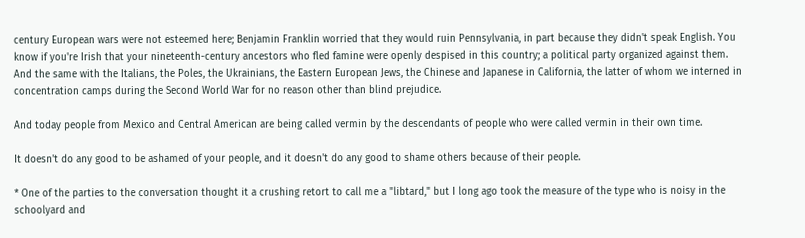century European wars were not esteemed here; Benjamin Franklin worried that they would ruin Pennsylvania, in part because they didn't speak English. You know if you're Irish that your nineteenth-century ancestors who fled famine were openly despised in this country; a political party organized against them. And the same with the Italians, the Poles, the Ukrainians, the Eastern European Jews, the Chinese and Japanese in California, the latter of whom we interned in concentration camps during the Second World War for no reason other than blind prejudice.

And today people from Mexico and Central American are being called vermin by the descendants of people who were called vermin in their own time.

It doesn't do any good to be ashamed of your people, and it doesn't do any good to shame others because of their people.

* One of the parties to the conversation thought it a crushing retort to call me a "libtard," but I long ago took the measure of the type who is noisy in the schoolyard and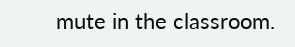mute in the classroom.